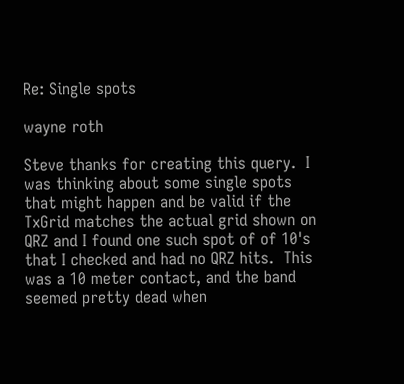Re: Single spots

wayne roth

Steve thanks for creating this query.  I was thinking about some single spots that might happen and be valid if the TxGrid matches the actual grid shown on QRZ and I found one such spot of of 10's that I checked and had no QRZ hits.  This was a 10 meter contact, and the band seemed pretty dead when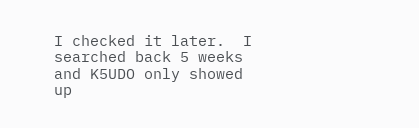I checked it later.  I searched back 5 weeks and K5UDO only showed up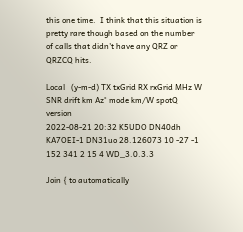this one time.  I think that this situation is pretty rare though based on the number of calls that didn't have any QRZ or QRZCQ hits.

Local   (y-m-d) TX txGrid RX rxGrid MHz W SNR drift km Az° mode km/W spotQ version
2022-08-21 20:32 K5UDO DN40dh KA7OEI-1 DN31uo 28.126073 10 -27 -1 152 341 2 15 4 WD_3.0.3.3

Join { to automatically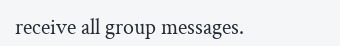receive all group messages.